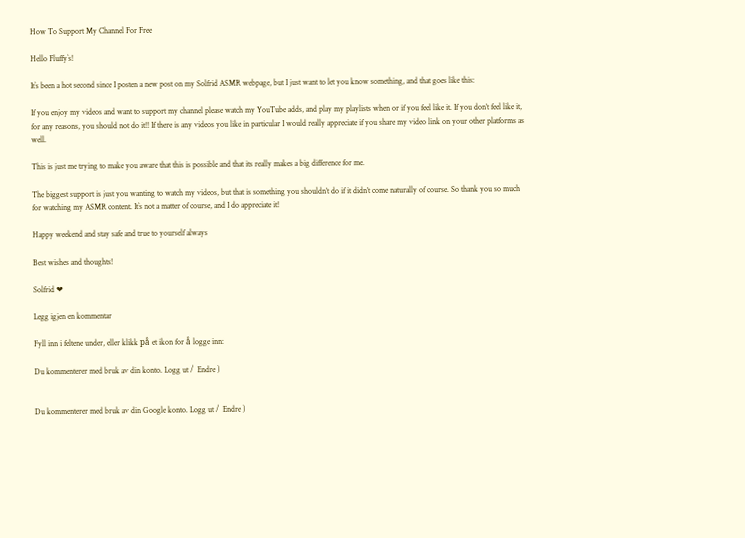How To Support My Channel For Free

Hello Fluffy`s!

It`s been a hot second since I posten a new post on my Solfrid ASMR webpage, but I just want to let you know something, and that goes like this:

If you enjoy my videos and want to support my channel please watch my YouTube adds, and play my playlists when or if you feel like it. If you don’t feel like it, for any reasons, you should not do it!! If there is any videos you like in particular I would really appreciate if you share my video link on your other platforms as well.

This is just me trying to make you aware that this is possible and that its really makes a big difference for me.

The biggest support is just you wanting to watch my videos, but that is something you shouldn’t do if it didn’t come naturally of course. So thank you so much for watching my ASMR content. It`s not a matter of course, and I do appreciate it!

Happy weekend and stay safe and true to yourself always

Best wishes and thoughts!

Solfrid ❤

Legg igjen en kommentar

Fyll inn i feltene under, eller klikk på et ikon for å logge inn:

Du kommenterer med bruk av din konto. Logg ut /  Endre )


Du kommenterer med bruk av din Google konto. Logg ut /  Endre )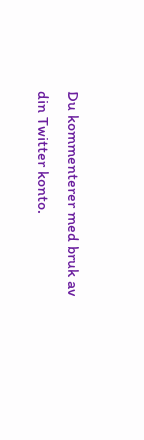Du kommenterer med bruk av din Twitter konto.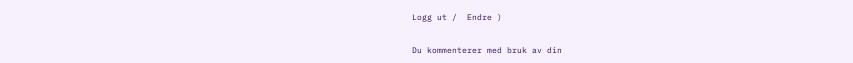Logg ut /  Endre )


Du kommenterer med bruk av din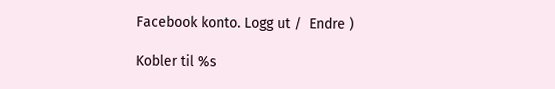Facebook konto. Logg ut /  Endre )

Kobler til %s